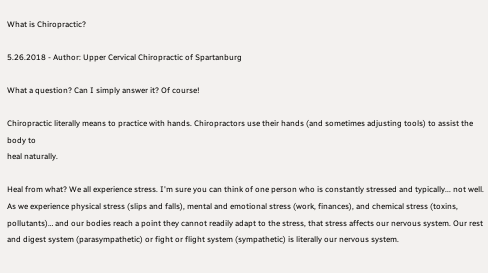What is Chiropractic?

5.26.2018 - Author: Upper Cervical Chiropractic of Spartanburg

What a question? Can I simply answer it? Of course!

Chiropractic literally means to practice with hands. Chiropractors use their hands (and sometimes adjusting tools) to assist the body to
heal naturally.

Heal from what? We all experience stress. I'm sure you can think of one person who is constantly stressed and typically... not well.  As we experience physical stress (slips and falls), mental and emotional stress (work, finances), and chemical stress (toxins, pollutants)… and our bodies reach a point they cannot readily adapt to the stress, that stress affects our nervous system. Our rest and digest system (parasympathetic) or fight or flight system (sympathetic) is literally our nervous system.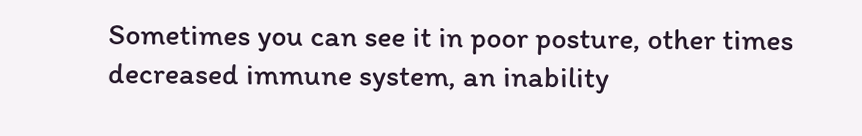Sometimes you can see it in poor posture, other times decreased immune system, an inability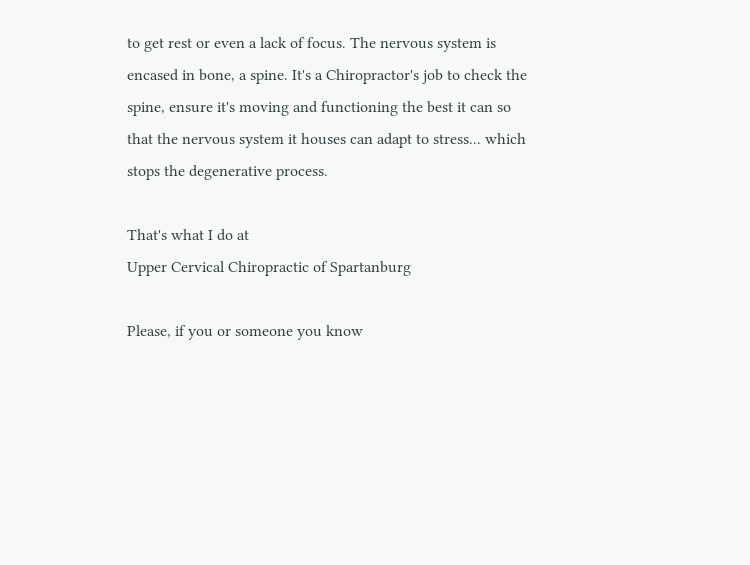to get rest or even a lack of focus. The nervous system is encased in bone, a spine. It's a Chiropractor's job to check the spine, ensure it's moving and functioning the best it can so that the nervous system it houses can adapt to stress... which stops the degenerative process.

That's what I do at
Upper Cervical Chiropractic of Spartanburg

Please, if you or someone you know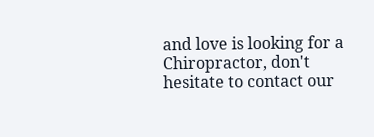and love is looking for a Chiropractor, don't hesitate to contact our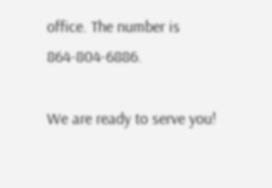office. The number is 864-804-6886.

We are ready to serve you!